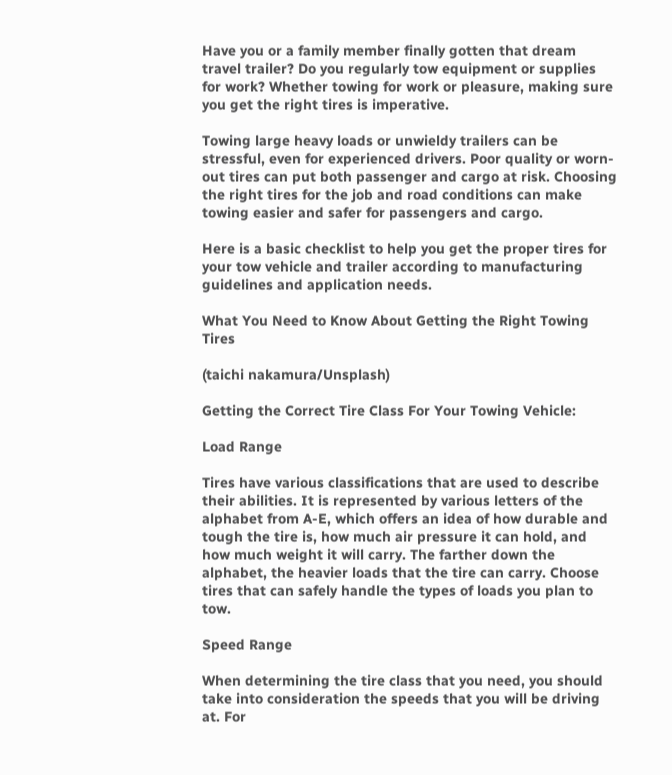Have you or a family member finally gotten that dream travel trailer? Do you regularly tow equipment or supplies for work? Whether towing for work or pleasure, making sure you get the right tires is imperative.

Towing large heavy loads or unwieldy trailers can be stressful, even for experienced drivers. Poor quality or worn-out tires can put both passenger and cargo at risk. Choosing the right tires for the job and road conditions can make towing easier and safer for passengers and cargo.

Here is a basic checklist to help you get the proper tires for your tow vehicle and trailer according to manufacturing guidelines and application needs.

What You Need to Know About Getting the Right Towing Tires

(taichi nakamura/Unsplash)

Getting the Correct Tire Class For Your Towing Vehicle:

Load Range

Tires have various classifications that are used to describe their abilities. It is represented by various letters of the alphabet from A-E, which offers an idea of how durable and tough the tire is, how much air pressure it can hold, and how much weight it will carry. The farther down the alphabet, the heavier loads that the tire can carry. Choose tires that can safely handle the types of loads you plan to tow.

Speed Range

When determining the tire class that you need, you should take into consideration the speeds that you will be driving at. For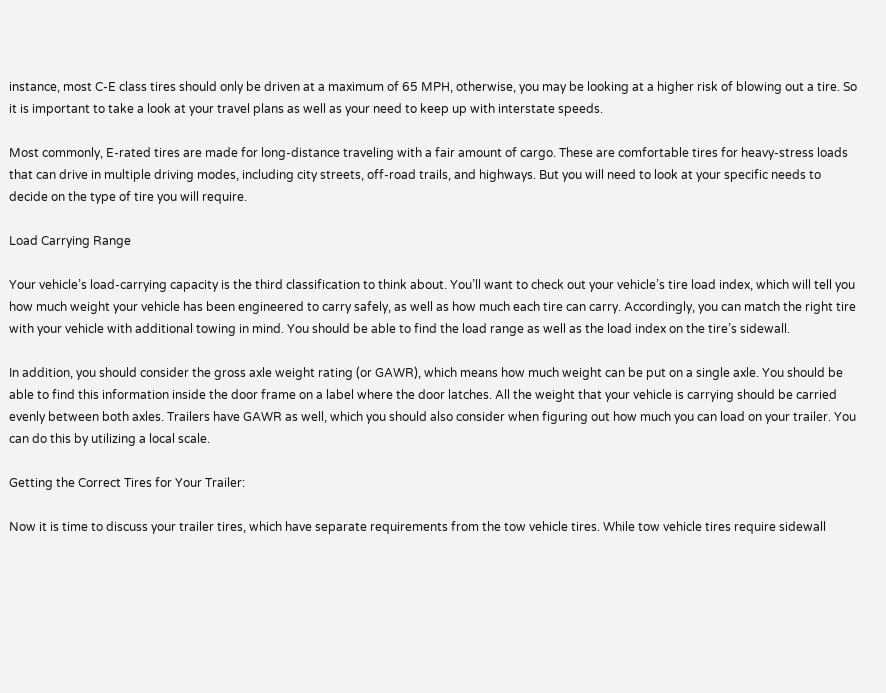instance, most C-E class tires should only be driven at a maximum of 65 MPH, otherwise, you may be looking at a higher risk of blowing out a tire. So it is important to take a look at your travel plans as well as your need to keep up with interstate speeds.

Most commonly, E-rated tires are made for long-distance traveling with a fair amount of cargo. These are comfortable tires for heavy-stress loads that can drive in multiple driving modes, including city streets, off-road trails, and highways. But you will need to look at your specific needs to decide on the type of tire you will require.

Load Carrying Range

Your vehicle’s load-carrying capacity is the third classification to think about. You’ll want to check out your vehicle’s tire load index, which will tell you how much weight your vehicle has been engineered to carry safely, as well as how much each tire can carry. Accordingly, you can match the right tire with your vehicle with additional towing in mind. You should be able to find the load range as well as the load index on the tire’s sidewall.

In addition, you should consider the gross axle weight rating (or GAWR), which means how much weight can be put on a single axle. You should be able to find this information inside the door frame on a label where the door latches. All the weight that your vehicle is carrying should be carried evenly between both axles. Trailers have GAWR as well, which you should also consider when figuring out how much you can load on your trailer. You can do this by utilizing a local scale.

Getting the Correct Tires for Your Trailer:

Now it is time to discuss your trailer tires, which have separate requirements from the tow vehicle tires. While tow vehicle tires require sidewall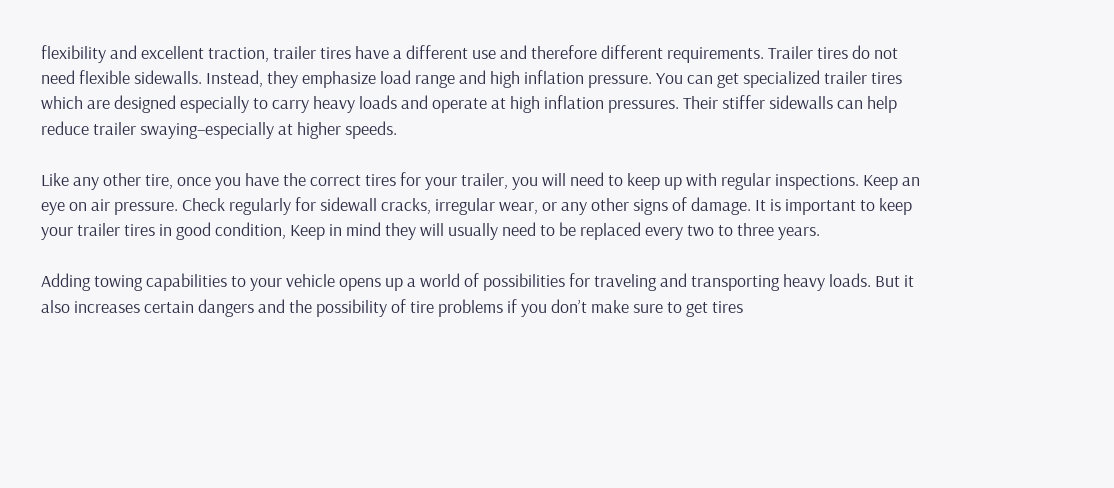flexibility and excellent traction, trailer tires have a different use and therefore different requirements. Trailer tires do not need flexible sidewalls. Instead, they emphasize load range and high inflation pressure. You can get specialized trailer tires which are designed especially to carry heavy loads and operate at high inflation pressures. Their stiffer sidewalls can help reduce trailer swaying–especially at higher speeds.

Like any other tire, once you have the correct tires for your trailer, you will need to keep up with regular inspections. Keep an eye on air pressure. Check regularly for sidewall cracks, irregular wear, or any other signs of damage. It is important to keep your trailer tires in good condition, Keep in mind they will usually need to be replaced every two to three years.

Adding towing capabilities to your vehicle opens up a world of possibilities for traveling and transporting heavy loads. But it also increases certain dangers and the possibility of tire problems if you don’t make sure to get tires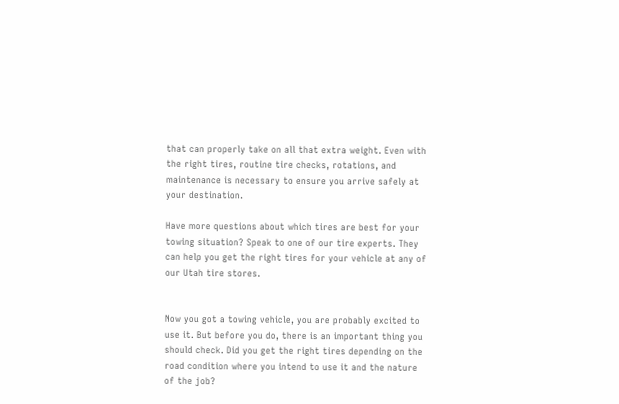that can properly take on all that extra weight. Even with the right tires, routine tire checks, rotations, and maintenance is necessary to ensure you arrive safely at your destination.

Have more questions about which tires are best for your towing situation? Speak to one of our tire experts. They can help you get the right tires for your vehicle at any of our Utah tire stores.


Now you got a towing vehicle, you are probably excited to use it. But before you do, there is an important thing you should check. Did you get the right tires depending on the road condition where you intend to use it and the nature of the job?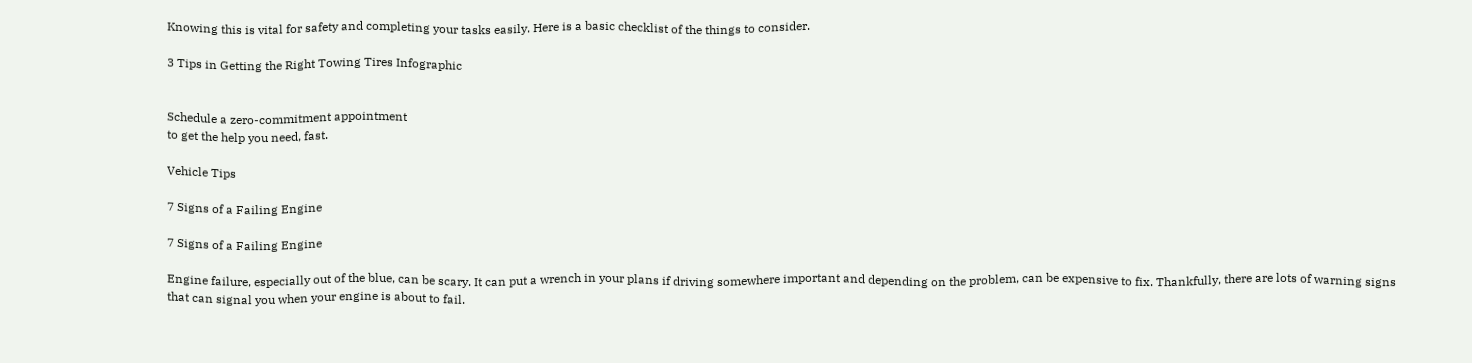Knowing this is vital for safety and completing your tasks easily. Here is a basic checklist of the things to consider.

3 Tips in Getting the Right Towing Tires Infographic


Schedule a zero-commitment appointment
to get the help you need, fast.

Vehicle Tips

7 Signs of a Failing Engine

7 Signs of a Failing Engine

Engine failure, especially out of the blue, can be scary. It can put a wrench in your plans if driving somewhere important and depending on the problem, can be expensive to fix. Thankfully, there are lots of warning signs that can signal you when your engine is about to fail.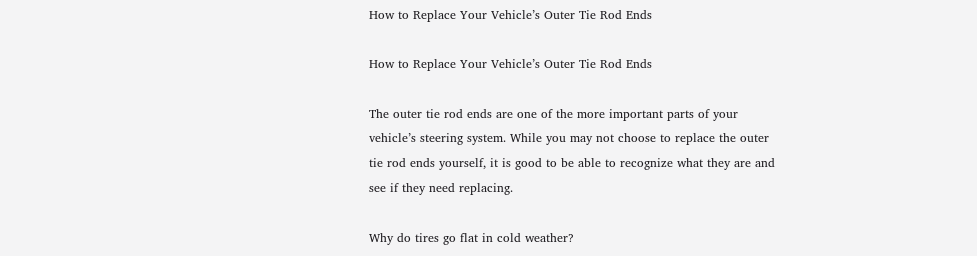How to Replace Your Vehicle’s Outer Tie Rod Ends

How to Replace Your Vehicle’s Outer Tie Rod Ends

The outer tie rod ends are one of the more important parts of your vehicle’s steering system. While you may not choose to replace the outer tie rod ends yourself, it is good to be able to recognize what they are and see if they need replacing.

Why do tires go flat in cold weather?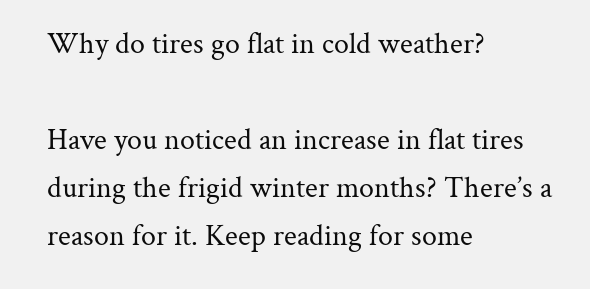Why do tires go flat in cold weather?

Have you noticed an increase in flat tires during the frigid winter months? There’s a reason for it. Keep reading for some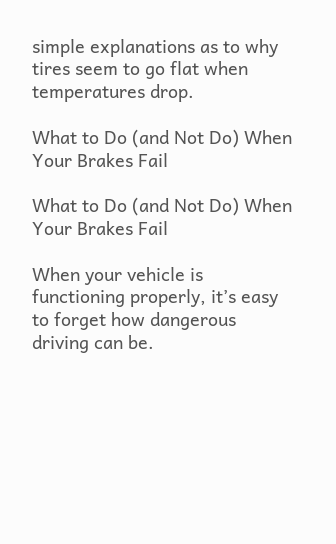simple explanations as to why tires seem to go flat when temperatures drop.

What to Do (and Not Do) When Your Brakes Fail

What to Do (and Not Do) When Your Brakes Fail

When your vehicle is functioning properly, it’s easy to forget how dangerous driving can be.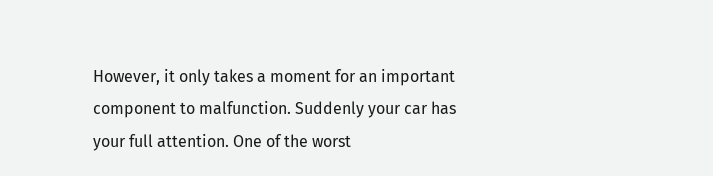However, it only takes a moment for an important component to malfunction. Suddenly your car has your full attention. One of the worst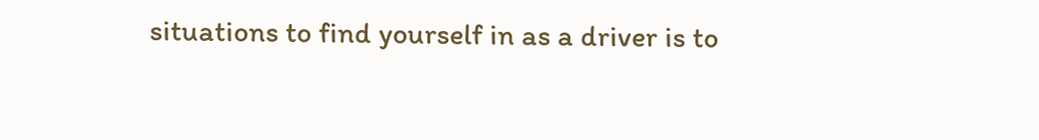situations to find yourself in as a driver is to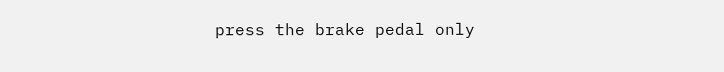press the brake pedal only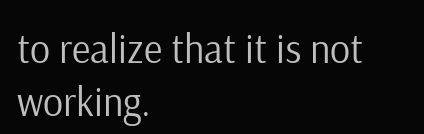to realize that it is not working.